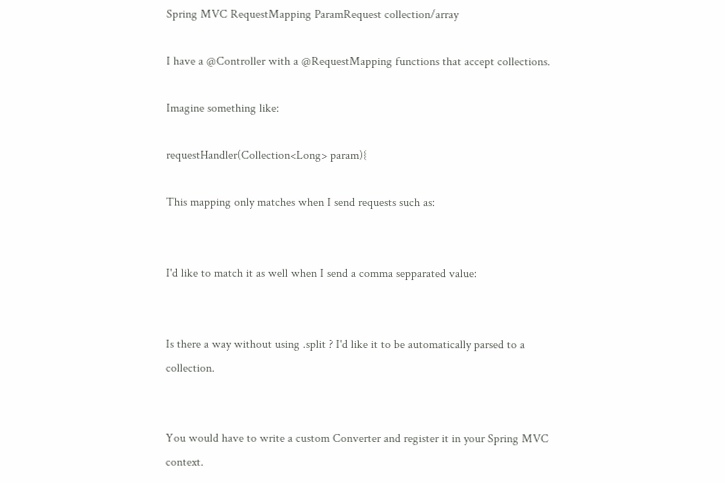Spring MVC RequestMapping ParamRequest collection/array

I have a @Controller with a @RequestMapping functions that accept collections.

Imagine something like:

requestHandler(Collection<Long> param){

This mapping only matches when I send requests such as:


I'd like to match it as well when I send a comma sepparated value:


Is there a way without using .split ? I'd like it to be automatically parsed to a collection.


You would have to write a custom Converter and register it in your Spring MVC context.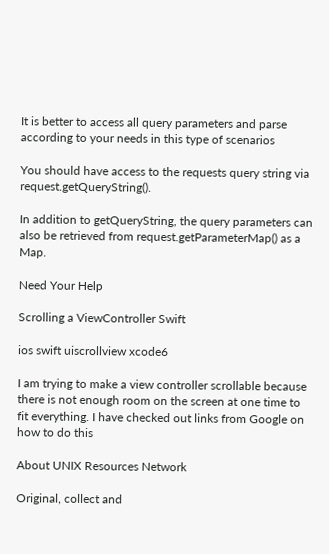It is better to access all query parameters and parse according to your needs in this type of scenarios

You should have access to the requests query string via request.getQueryString().

In addition to getQueryString, the query parameters can also be retrieved from request.getParameterMap() as a Map.

Need Your Help

Scrolling a ViewController Swift

ios swift uiscrollview xcode6

I am trying to make a view controller scrollable because there is not enough room on the screen at one time to fit everything. I have checked out links from Google on how to do this

About UNIX Resources Network

Original, collect and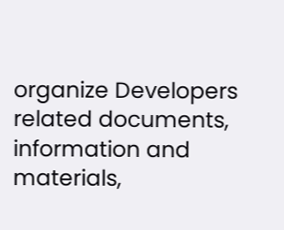organize Developers related documents, information and materials,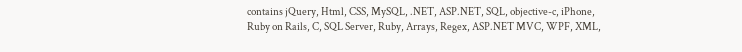contains jQuery, Html, CSS, MySQL, .NET, ASP.NET, SQL, objective-c, iPhone, Ruby on Rails, C, SQL Server, Ruby, Arrays, Regex, ASP.NET MVC, WPF, XML,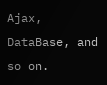Ajax, DataBase, and so on.